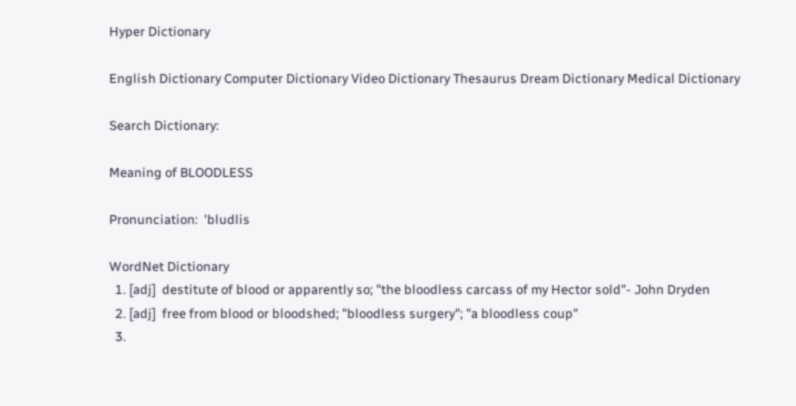Hyper Dictionary

English Dictionary Computer Dictionary Video Dictionary Thesaurus Dream Dictionary Medical Dictionary

Search Dictionary:

Meaning of BLOODLESS

Pronunciation:  'bludlis

WordNet Dictionary
  1. [adj]  destitute of blood or apparently so; "the bloodless carcass of my Hector sold"- John Dryden
  2. [adj]  free from blood or bloodshed; "bloodless surgery"; "a bloodless coup"
  3.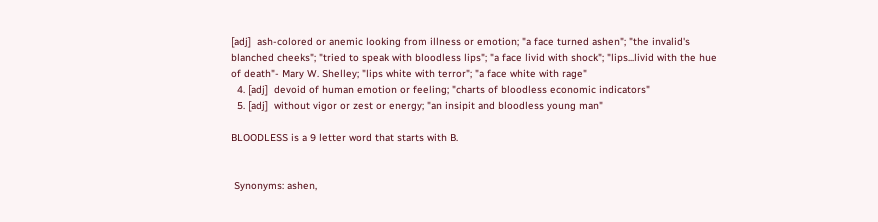[adj]  ash-colored or anemic looking from illness or emotion; "a face turned ashen"; "the invalid's blanched cheeks"; "tried to speak with bloodless lips"; "a face livid with shock"; "lips...livid with the hue of death"- Mary W. Shelley; "lips white with terror"; "a face white with rage"
  4. [adj]  devoid of human emotion or feeling; "charts of bloodless economic indicators"
  5. [adj]  without vigor or zest or energy; "an insipit and bloodless young man"

BLOODLESS is a 9 letter word that starts with B.


 Synonyms: ashen,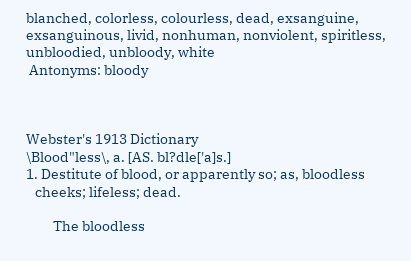blanched, colorless, colourless, dead, exsanguine, exsanguinous, livid, nonhuman, nonviolent, spiritless, unbloodied, unbloody, white
 Antonyms: bloody



Webster's 1913 Dictionary
\Blood"less\, a. [AS. bl?dle['a]s.]
1. Destitute of blood, or apparently so; as, bloodless
   cheeks; lifeless; dead.

         The bloodless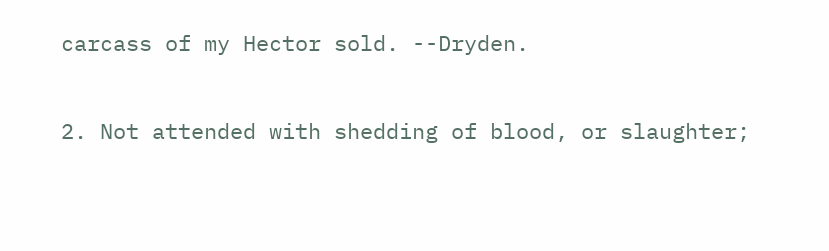carcass of my Hector sold. --Dryden.

2. Not attended with shedding of blood, or slaughter;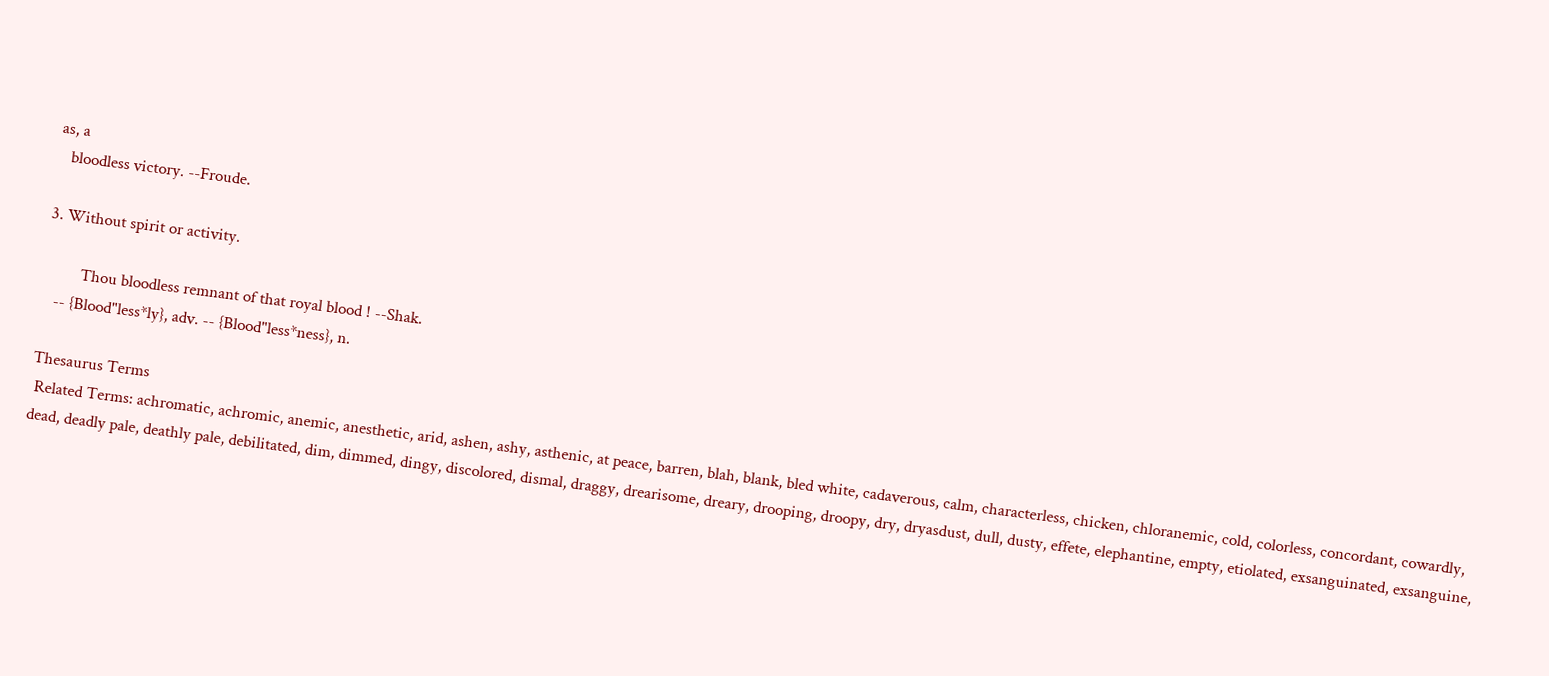as, a
   bloodless victory. --Froude.

3. Without spirit or activity.

         Thou bloodless remnant of that royal blood ! --Shak.
   -- {Blood"less*ly}, adv. -- {Blood"less*ness}, n.

Thesaurus Terms
 Related Terms: achromatic, achromic, anemic, anesthetic, arid, ashen, ashy, asthenic, at peace, barren, blah, blank, bled white, cadaverous, calm, characterless, chicken, chloranemic, cold, colorless, concordant, cowardly, dead, deadly pale, deathly pale, debilitated, dim, dimmed, dingy, discolored, dismal, draggy, drearisome, dreary, drooping, droopy, dry, dryasdust, dull, dusty, effete, elephantine, empty, etiolated, exsanguinated, exsanguine,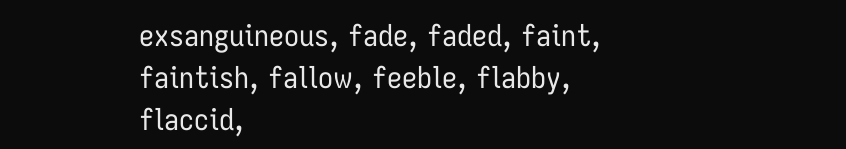exsanguineous, fade, faded, faint, faintish, fallow, feeble, flabby, flaccid,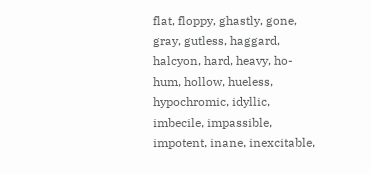flat, floppy, ghastly, gone, gray, gutless, haggard, halcyon, hard, heavy, ho-hum, hollow, hueless, hypochromic, idyllic, imbecile, impassible, impotent, inane, inexcitable,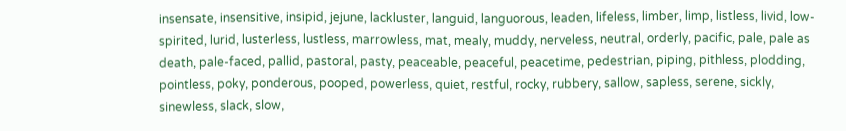insensate, insensitive, insipid, jejune, lackluster, languid, languorous, leaden, lifeless, limber, limp, listless, livid, low-spirited, lurid, lusterless, lustless, marrowless, mat, mealy, muddy, nerveless, neutral, orderly, pacific, pale, pale as death, pale-faced, pallid, pastoral, pasty, peaceable, peaceful, peacetime, pedestrian, piping, pithless, plodding, pointless, poky, ponderous, pooped, powerless, quiet, restful, rocky, rubbery, sallow, sapless, serene, sickly, sinewless, slack, slow,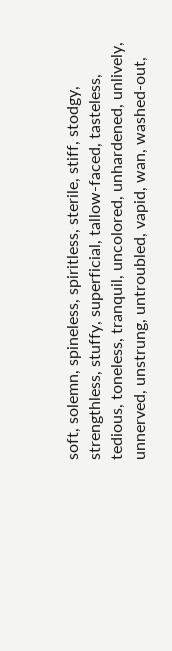soft, solemn, spineless, spiritless, sterile, stiff, stodgy, strengthless, stuffy, superficial, tallow-faced, tasteless, tedious, toneless, tranquil, uncolored, unhardened, unlively, unnerved, unstrung, untroubled, vapid, wan, washed-out,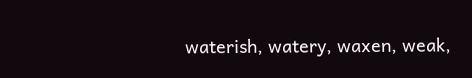waterish, watery, waxen, weak,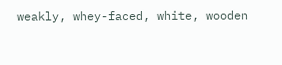weakly, whey-faced, white, wooden